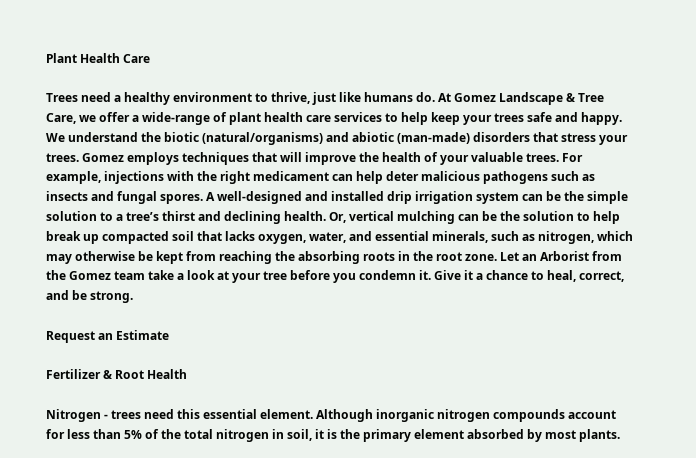Plant Health Care

Trees need a healthy environment to thrive, just like humans do. At Gomez Landscape & Tree Care, we offer a wide-range of plant health care services to help keep your trees safe and happy. We understand the biotic (natural/organisms) and abiotic (man-made) disorders that stress your trees. Gomez employs techniques that will improve the health of your valuable trees. For example, injections with the right medicament can help deter malicious pathogens such as insects and fungal spores. A well-designed and installed drip irrigation system can be the simple solution to a tree’s thirst and declining health. Or, vertical mulching can be the solution to help break up compacted soil that lacks oxygen, water, and essential minerals, such as nitrogen, which may otherwise be kept from reaching the absorbing roots in the root zone. Let an Arborist from the Gomez team take a look at your tree before you condemn it. Give it a chance to heal, correct, and be strong.

Request an Estimate

Fertilizer & Root Health

Nitrogen - trees need this essential element. Although inorganic nitrogen compounds account for less than 5% of the total nitrogen in soil, it is the primary element absorbed by most plants.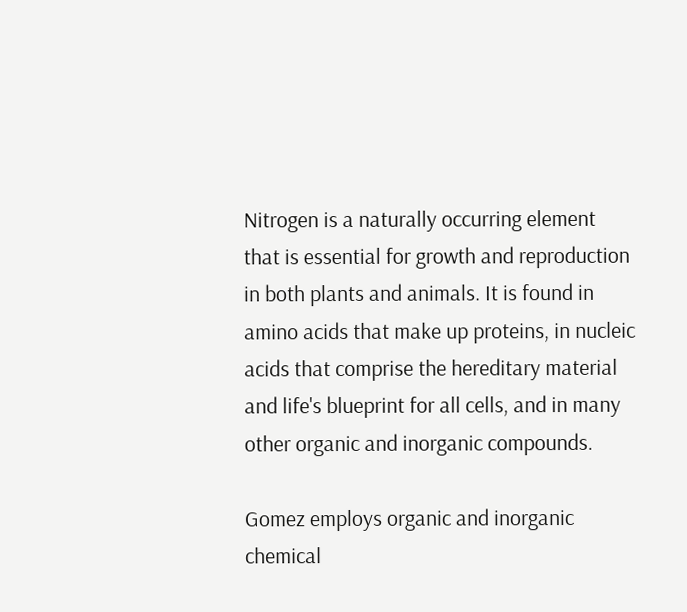Nitrogen is a naturally occurring element that is essential for growth and reproduction in both plants and animals. It is found in amino acids that make up proteins, in nucleic acids that comprise the hereditary material and life's blueprint for all cells, and in many other organic and inorganic compounds.

Gomez employs organic and inorganic chemical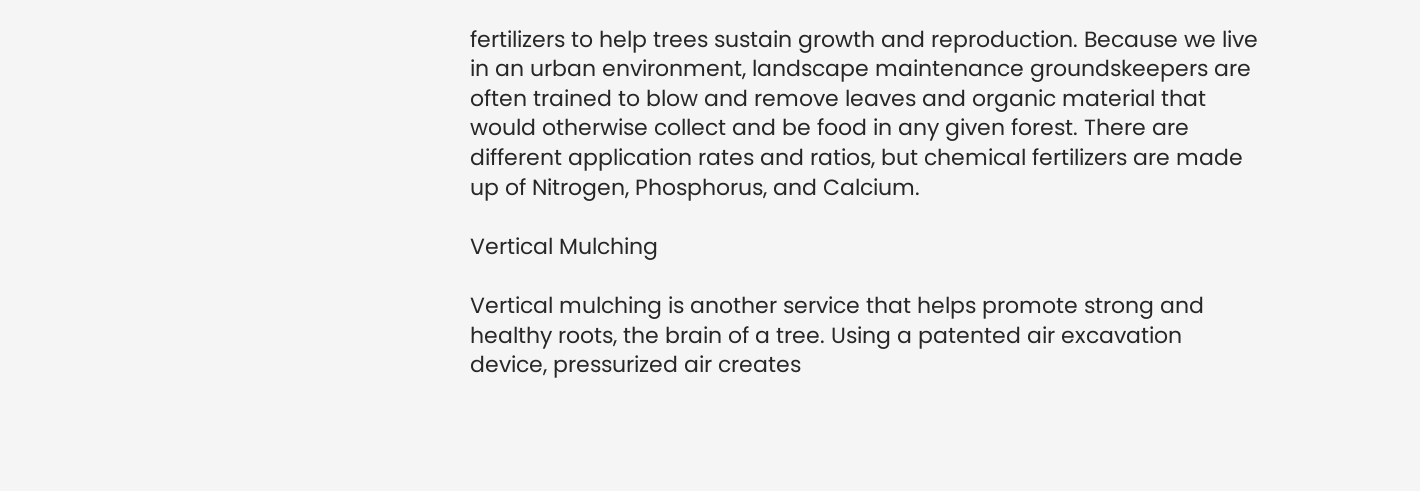fertilizers to help trees sustain growth and reproduction. Because we live in an urban environment, landscape maintenance groundskeepers are often trained to blow and remove leaves and organic material that would otherwise collect and be food in any given forest. There are different application rates and ratios, but chemical fertilizers are made up of Nitrogen, Phosphorus, and Calcium.

Vertical Mulching

Vertical mulching is another service that helps promote strong and healthy roots, the brain of a tree. Using a patented air excavation device, pressurized air creates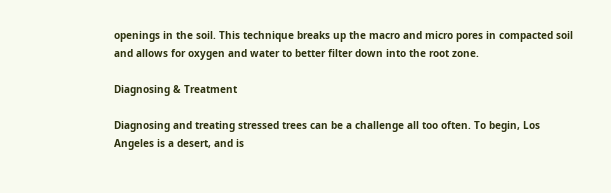openings in the soil. This technique breaks up the macro and micro pores in compacted soil and allows for oxygen and water to better filter down into the root zone.

Diagnosing & Treatment

Diagnosing and treating stressed trees can be a challenge all too often. To begin, Los Angeles is a desert, and is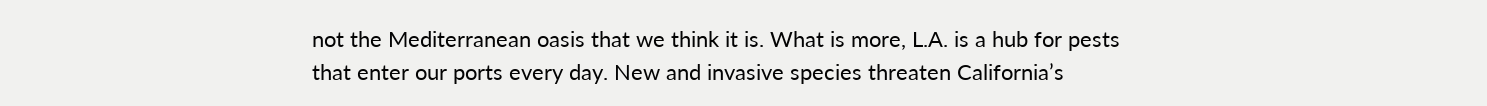not the Mediterranean oasis that we think it is. What is more, L.A. is a hub for pests that enter our ports every day. New and invasive species threaten California’s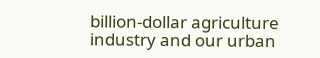billion-dollar agriculture industry and our urban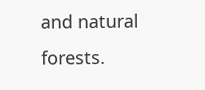and natural forests.